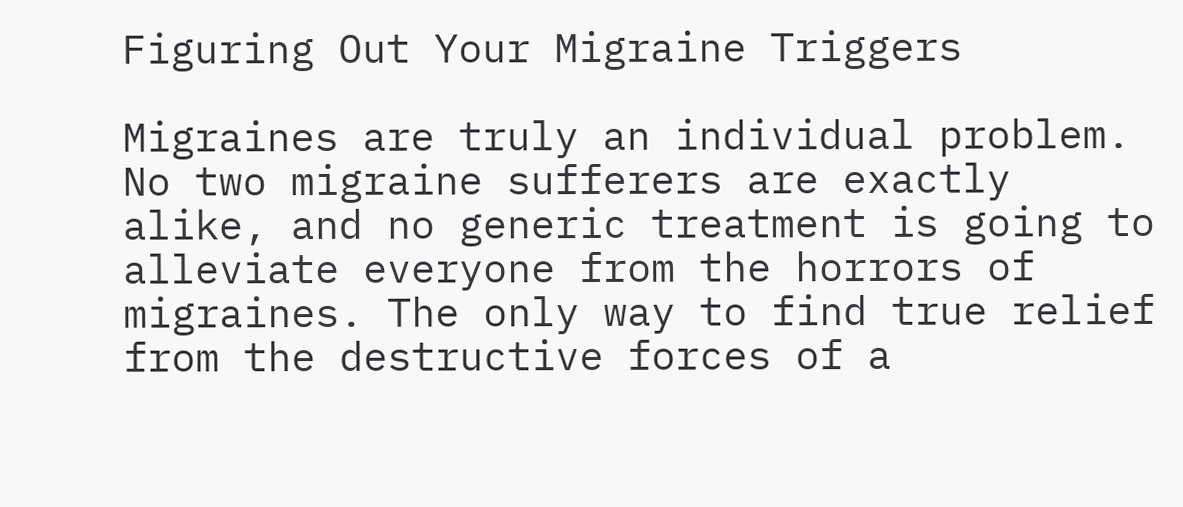Figuring Out Your Migraine Triggers

Migraines are truly an individual problem. No two migraine sufferers are exactly alike, and no generic treatment is going to alleviate everyone from the horrors of migraines. The only way to find true relief from the destructive forces of a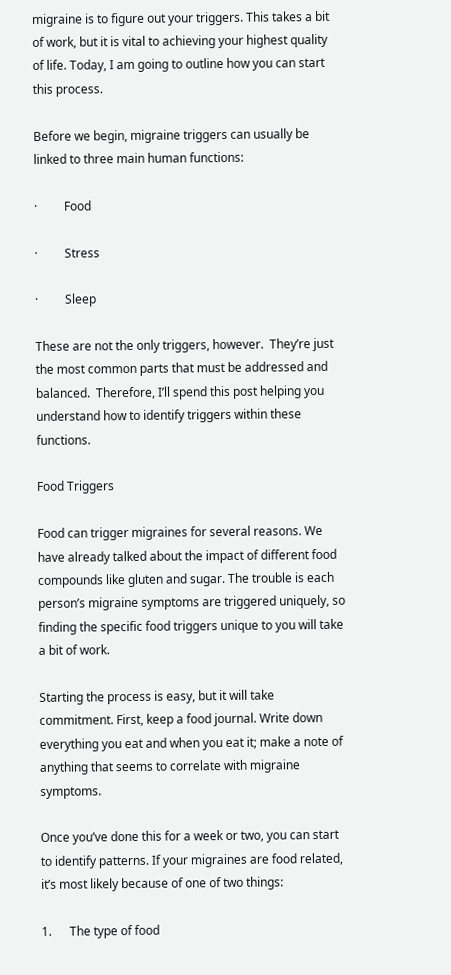migraine is to figure out your triggers. This takes a bit of work, but it is vital to achieving your highest quality of life. Today, I am going to outline how you can start this process.

Before we begin, migraine triggers can usually be linked to three main human functions:

·         Food

·         Stress

·         Sleep

These are not the only triggers, however.  They’re just the most common parts that must be addressed and balanced.  Therefore, I’ll spend this post helping you understand how to identify triggers within these functions.

Food Triggers

Food can trigger migraines for several reasons. We have already talked about the impact of different food compounds like gluten and sugar. The trouble is each person’s migraine symptoms are triggered uniquely, so finding the specific food triggers unique to you will take a bit of work.

Starting the process is easy, but it will take commitment. First, keep a food journal. Write down everything you eat and when you eat it; make a note of anything that seems to correlate with migraine symptoms.

Once you’ve done this for a week or two, you can start to identify patterns. If your migraines are food related, it’s most likely because of one of two things:

1.      The type of food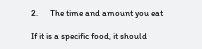2.      The time and amount you eat

If it is a specific food, it should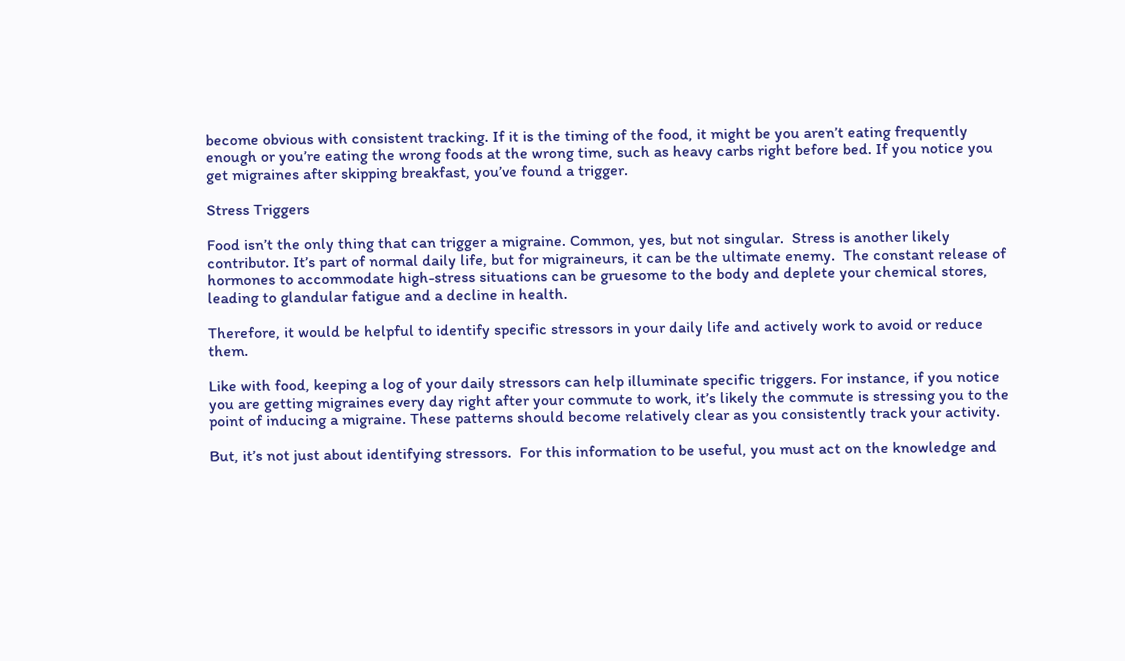become obvious with consistent tracking. If it is the timing of the food, it might be you aren’t eating frequently enough or you’re eating the wrong foods at the wrong time, such as heavy carbs right before bed. If you notice you get migraines after skipping breakfast, you’ve found a trigger.

Stress Triggers

Food isn’t the only thing that can trigger a migraine. Common, yes, but not singular.  Stress is another likely contributor. It’s part of normal daily life, but for migraineurs, it can be the ultimate enemy.  The constant release of hormones to accommodate high-stress situations can be gruesome to the body and deplete your chemical stores, leading to glandular fatigue and a decline in health.

Therefore, it would be helpful to identify specific stressors in your daily life and actively work to avoid or reduce them.

Like with food, keeping a log of your daily stressors can help illuminate specific triggers. For instance, if you notice you are getting migraines every day right after your commute to work, it’s likely the commute is stressing you to the point of inducing a migraine. These patterns should become relatively clear as you consistently track your activity.

But, it’s not just about identifying stressors.  For this information to be useful, you must act on the knowledge and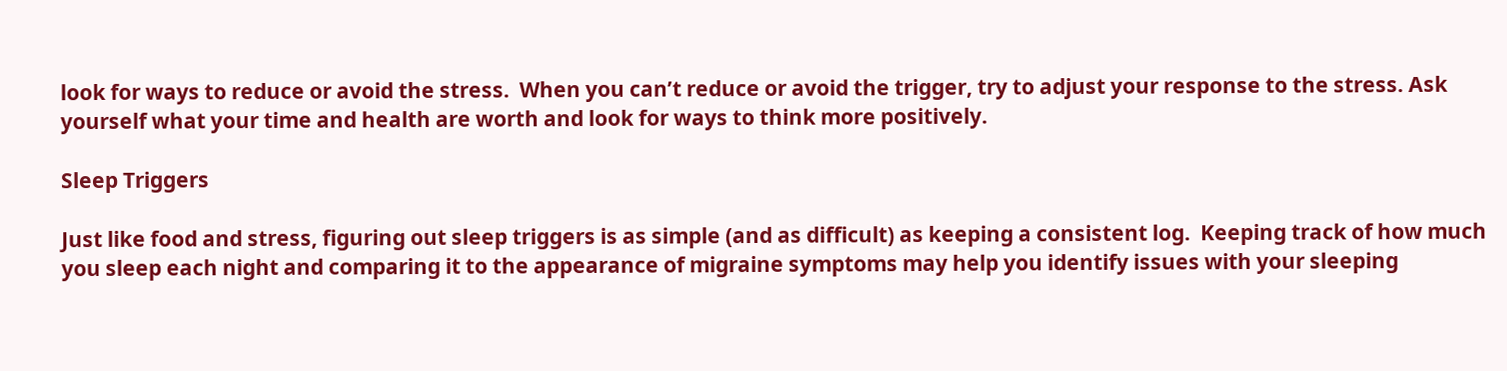look for ways to reduce or avoid the stress.  When you can’t reduce or avoid the trigger, try to adjust your response to the stress. Ask yourself what your time and health are worth and look for ways to think more positively.

Sleep Triggers

Just like food and stress, figuring out sleep triggers is as simple (and as difficult) as keeping a consistent log.  Keeping track of how much you sleep each night and comparing it to the appearance of migraine symptoms may help you identify issues with your sleeping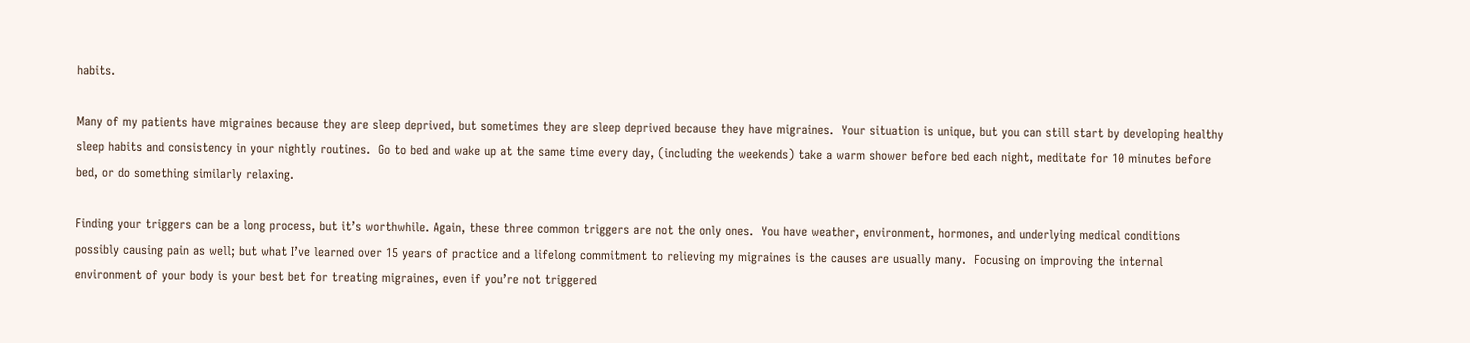habits.

Many of my patients have migraines because they are sleep deprived, but sometimes they are sleep deprived because they have migraines.  Your situation is unique, but you can still start by developing healthy sleep habits and consistency in your nightly routines.  Go to bed and wake up at the same time every day, (including the weekends) take a warm shower before bed each night, meditate for 10 minutes before bed, or do something similarly relaxing.

Finding your triggers can be a long process, but it’s worthwhile. Again, these three common triggers are not the only ones.  You have weather, environment, hormones, and underlying medical conditions possibly causing pain as well; but what I’ve learned over 15 years of practice and a lifelong commitment to relieving my migraines is the causes are usually many.  Focusing on improving the internal environment of your body is your best bet for treating migraines, even if you’re not triggered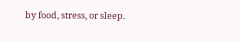by food, stress, or sleep.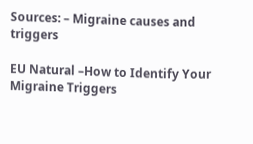Sources: – Migraine causes and triggers

EU Natural –How to Identify Your Migraine Triggers